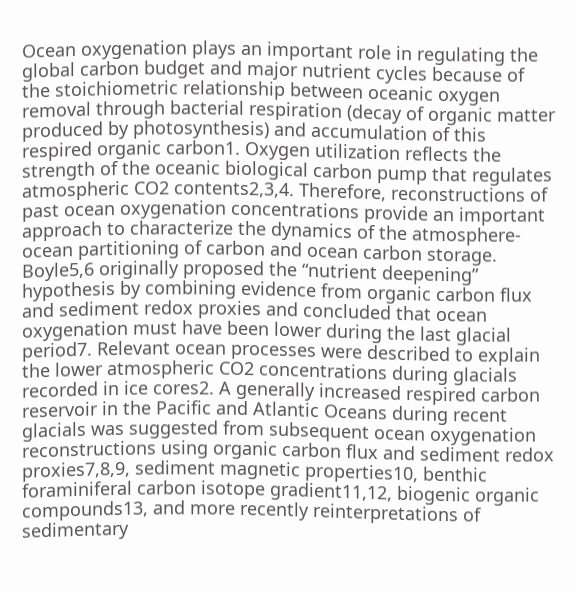Ocean oxygenation plays an important role in regulating the global carbon budget and major nutrient cycles because of the stoichiometric relationship between oceanic oxygen removal through bacterial respiration (decay of organic matter produced by photosynthesis) and accumulation of this respired organic carbon1. Oxygen utilization reflects the strength of the oceanic biological carbon pump that regulates atmospheric CO2 contents2,3,4. Therefore, reconstructions of past ocean oxygenation concentrations provide an important approach to characterize the dynamics of the atmosphere-ocean partitioning of carbon and ocean carbon storage. Boyle5,6 originally proposed the “nutrient deepening” hypothesis by combining evidence from organic carbon flux and sediment redox proxies and concluded that ocean oxygenation must have been lower during the last glacial period7. Relevant ocean processes were described to explain the lower atmospheric CO2 concentrations during glacials recorded in ice cores2. A generally increased respired carbon reservoir in the Pacific and Atlantic Oceans during recent glacials was suggested from subsequent ocean oxygenation reconstructions using organic carbon flux and sediment redox proxies7,8,9, sediment magnetic properties10, benthic foraminiferal carbon isotope gradient11,12, biogenic organic compounds13, and more recently reinterpretations of sedimentary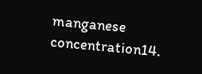manganese concentration14.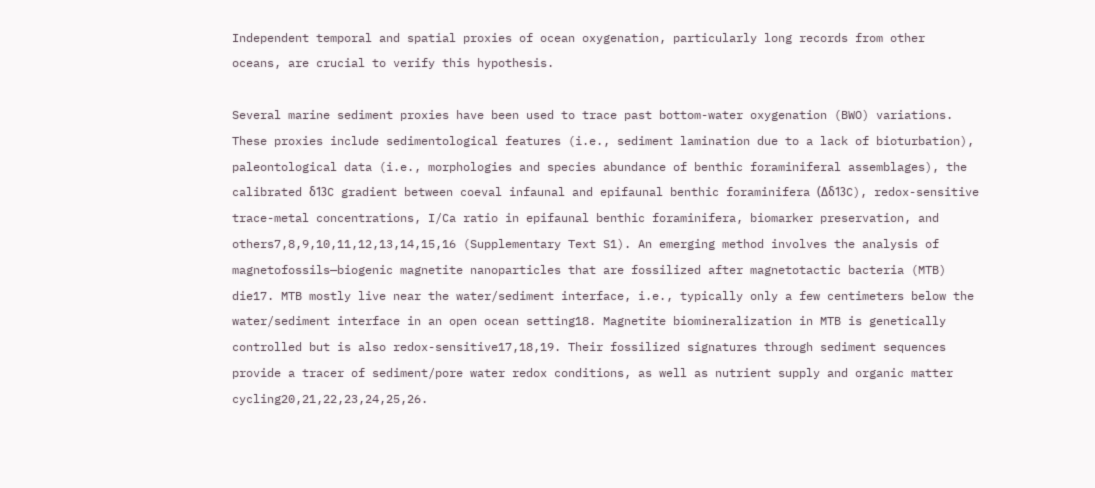Independent temporal and spatial proxies of ocean oxygenation, particularly long records from other oceans, are crucial to verify this hypothesis.

Several marine sediment proxies have been used to trace past bottom-water oxygenation (BWO) variations. These proxies include sedimentological features (i.e., sediment lamination due to a lack of bioturbation), paleontological data (i.e., morphologies and species abundance of benthic foraminiferal assemblages), the calibrated δ13C gradient between coeval infaunal and epifaunal benthic foraminifera (Δδ13C), redox-sensitive trace-metal concentrations, I/Ca ratio in epifaunal benthic foraminifera, biomarker preservation, and others7,8,9,10,11,12,13,14,15,16 (Supplementary Text S1). An emerging method involves the analysis of magnetofossils—biogenic magnetite nanoparticles that are fossilized after magnetotactic bacteria (MTB) die17. MTB mostly live near the water/sediment interface, i.e., typically only a few centimeters below the water/sediment interface in an open ocean setting18. Magnetite biomineralization in MTB is genetically controlled but is also redox-sensitive17,18,19. Their fossilized signatures through sediment sequences provide a tracer of sediment/pore water redox conditions, as well as nutrient supply and organic matter cycling20,21,22,23,24,25,26.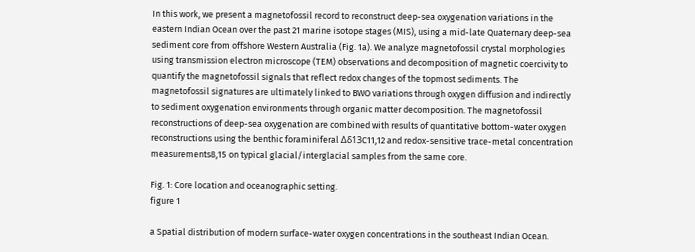In this work, we present a magnetofossil record to reconstruct deep-sea oxygenation variations in the eastern Indian Ocean over the past 21 marine isotope stages (MIS), using a mid-late Quaternary deep-sea sediment core from offshore Western Australia (Fig. 1a). We analyze magnetofossil crystal morphologies using transmission electron microscope (TEM) observations and decomposition of magnetic coercivity to quantify the magnetofossil signals that reflect redox changes of the topmost sediments. The magnetofossil signatures are ultimately linked to BWO variations through oxygen diffusion and indirectly to sediment oxygenation environments through organic matter decomposition. The magnetofossil reconstructions of deep-sea oxygenation are combined with results of quantitative bottom-water oxygen reconstructions using the benthic foraminiferal Δδ13C11,12 and redox-sensitive trace-metal concentration measurements8,15 on typical glacial/interglacial samples from the same core.

Fig. 1: Core location and oceanographic setting.
figure 1

a Spatial distribution of modern surface-water oxygen concentrations in the southeast Indian Ocean.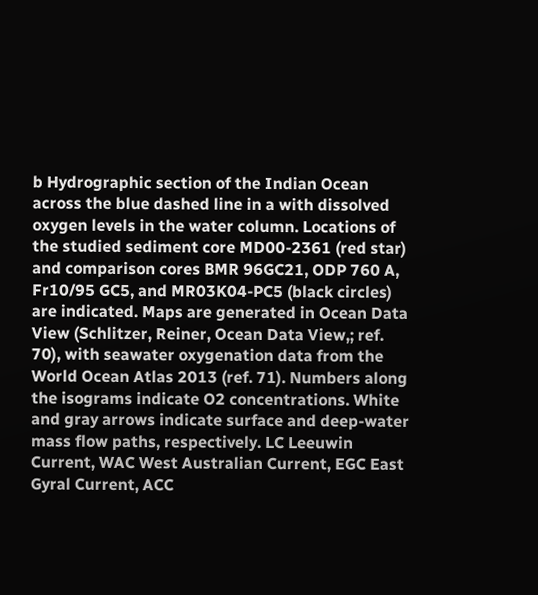b Hydrographic section of the Indian Ocean across the blue dashed line in a with dissolved oxygen levels in the water column. Locations of the studied sediment core MD00-2361 (red star) and comparison cores BMR 96GC21, ODP 760 A, Fr10/95 GC5, and MR03K04-PC5 (black circles) are indicated. Maps are generated in Ocean Data View (Schlitzer, Reiner, Ocean Data View,; ref. 70), with seawater oxygenation data from the World Ocean Atlas 2013 (ref. 71). Numbers along the isograms indicate O2 concentrations. White and gray arrows indicate surface and deep-water mass flow paths, respectively. LC Leeuwin Current, WAC West Australian Current, EGC East Gyral Current, ACC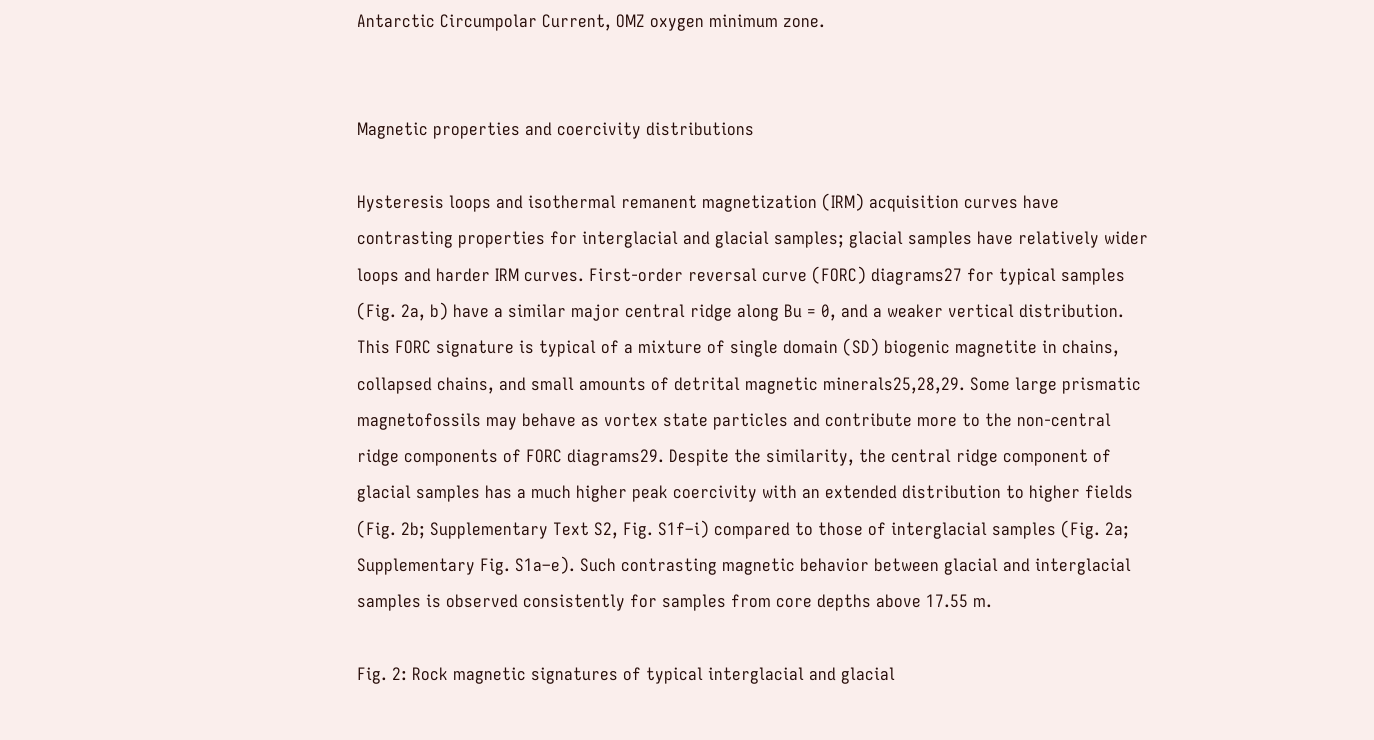Antarctic Circumpolar Current, OMZ oxygen minimum zone.


Magnetic properties and coercivity distributions

Hysteresis loops and isothermal remanent magnetization (IRM) acquisition curves have contrasting properties for interglacial and glacial samples; glacial samples have relatively wider loops and harder IRM curves. First-order reversal curve (FORC) diagrams27 for typical samples (Fig. 2a, b) have a similar major central ridge along Bu = 0, and a weaker vertical distribution. This FORC signature is typical of a mixture of single domain (SD) biogenic magnetite in chains, collapsed chains, and small amounts of detrital magnetic minerals25,28,29. Some large prismatic magnetofossils may behave as vortex state particles and contribute more to the non-central ridge components of FORC diagrams29. Despite the similarity, the central ridge component of glacial samples has a much higher peak coercivity with an extended distribution to higher fields (Fig. 2b; Supplementary Text S2, Fig. S1f–i) compared to those of interglacial samples (Fig. 2a; Supplementary Fig. S1a–e). Such contrasting magnetic behavior between glacial and interglacial samples is observed consistently for samples from core depths above 17.55 m.

Fig. 2: Rock magnetic signatures of typical interglacial and glacial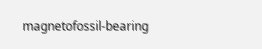magnetofossil-bearing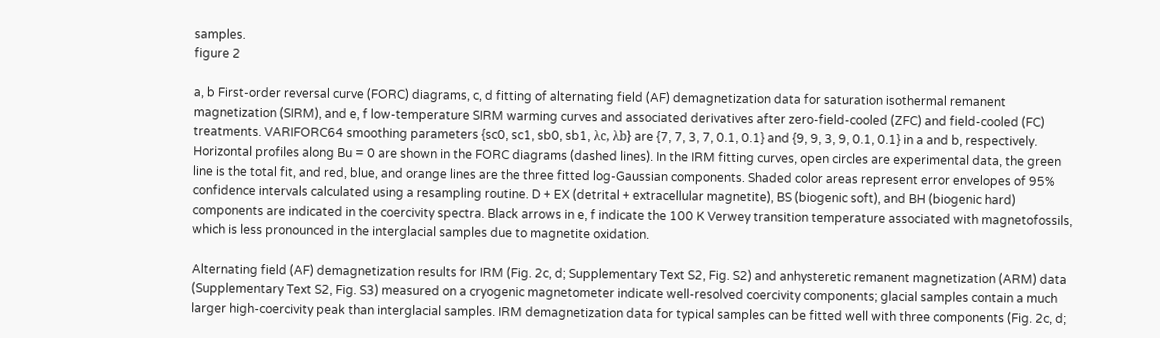samples.
figure 2

a, b First-order reversal curve (FORC) diagrams, c, d fitting of alternating field (AF) demagnetization data for saturation isothermal remanent magnetization (SIRM), and e, f low-temperature SIRM warming curves and associated derivatives after zero-field-cooled (ZFC) and field-cooled (FC) treatments. VARIFORC64 smoothing parameters {sc0, sc1, sb0, sb1, λc, λb} are {7, 7, 3, 7, 0.1, 0.1} and {9, 9, 3, 9, 0.1, 0.1} in a and b, respectively. Horizontal profiles along Bu = 0 are shown in the FORC diagrams (dashed lines). In the IRM fitting curves, open circles are experimental data, the green line is the total fit, and red, blue, and orange lines are the three fitted log-Gaussian components. Shaded color areas represent error envelopes of 95% confidence intervals calculated using a resampling routine. D + EX (detrital + extracellular magnetite), BS (biogenic soft), and BH (biogenic hard) components are indicated in the coercivity spectra. Black arrows in e, f indicate the 100 K Verwey transition temperature associated with magnetofossils, which is less pronounced in the interglacial samples due to magnetite oxidation.

Alternating field (AF) demagnetization results for IRM (Fig. 2c, d; Supplementary Text S2, Fig. S2) and anhysteretic remanent magnetization (ARM) data (Supplementary Text S2, Fig. S3) measured on a cryogenic magnetometer indicate well-resolved coercivity components; glacial samples contain a much larger high-coercivity peak than interglacial samples. IRM demagnetization data for typical samples can be fitted well with three components (Fig. 2c, d;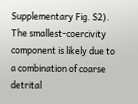Supplementary Fig. S2). The smallest-coercivity component is likely due to a combination of coarse detrital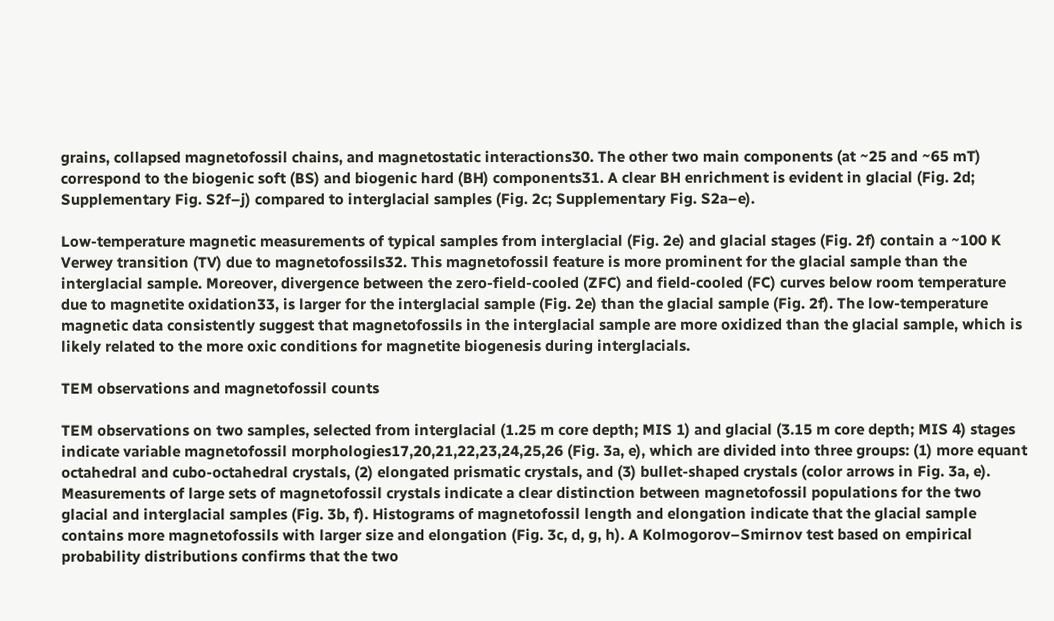grains, collapsed magnetofossil chains, and magnetostatic interactions30. The other two main components (at ~25 and ~65 mT) correspond to the biogenic soft (BS) and biogenic hard (BH) components31. A clear BH enrichment is evident in glacial (Fig. 2d; Supplementary Fig. S2f–j) compared to interglacial samples (Fig. 2c; Supplementary Fig. S2a–e).

Low-temperature magnetic measurements of typical samples from interglacial (Fig. 2e) and glacial stages (Fig. 2f) contain a ~100 K Verwey transition (TV) due to magnetofossils32. This magnetofossil feature is more prominent for the glacial sample than the interglacial sample. Moreover, divergence between the zero-field-cooled (ZFC) and field-cooled (FC) curves below room temperature due to magnetite oxidation33, is larger for the interglacial sample (Fig. 2e) than the glacial sample (Fig. 2f). The low-temperature magnetic data consistently suggest that magnetofossils in the interglacial sample are more oxidized than the glacial sample, which is likely related to the more oxic conditions for magnetite biogenesis during interglacials.

TEM observations and magnetofossil counts

TEM observations on two samples, selected from interglacial (1.25 m core depth; MIS 1) and glacial (3.15 m core depth; MIS 4) stages indicate variable magnetofossil morphologies17,20,21,22,23,24,25,26 (Fig. 3a, e), which are divided into three groups: (1) more equant octahedral and cubo-octahedral crystals, (2) elongated prismatic crystals, and (3) bullet-shaped crystals (color arrows in Fig. 3a, e). Measurements of large sets of magnetofossil crystals indicate a clear distinction between magnetofossil populations for the two glacial and interglacial samples (Fig. 3b, f). Histograms of magnetofossil length and elongation indicate that the glacial sample contains more magnetofossils with larger size and elongation (Fig. 3c, d, g, h). A Kolmogorov–Smirnov test based on empirical probability distributions confirms that the two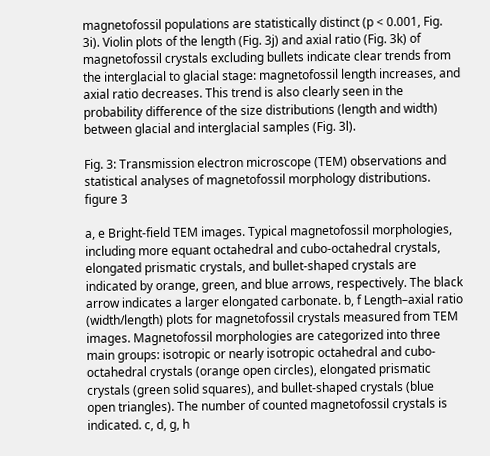magnetofossil populations are statistically distinct (p < 0.001, Fig. 3i). Violin plots of the length (Fig. 3j) and axial ratio (Fig. 3k) of magnetofossil crystals excluding bullets indicate clear trends from the interglacial to glacial stage: magnetofossil length increases, and axial ratio decreases. This trend is also clearly seen in the probability difference of the size distributions (length and width) between glacial and interglacial samples (Fig. 3l).

Fig. 3: Transmission electron microscope (TEM) observations and statistical analyses of magnetofossil morphology distributions.
figure 3

a, e Bright-field TEM images. Typical magnetofossil morphologies, including more equant octahedral and cubo-octahedral crystals, elongated prismatic crystals, and bullet-shaped crystals are indicated by orange, green, and blue arrows, respectively. The black arrow indicates a larger elongated carbonate. b, f Length–axial ratio (width/length) plots for magnetofossil crystals measured from TEM images. Magnetofossil morphologies are categorized into three main groups: isotropic or nearly isotropic octahedral and cubo-octahedral crystals (orange open circles), elongated prismatic crystals (green solid squares), and bullet-shaped crystals (blue open triangles). The number of counted magnetofossil crystals is indicated. c, d, g, h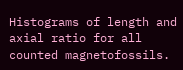Histograms of length and axial ratio for all counted magnetofossils.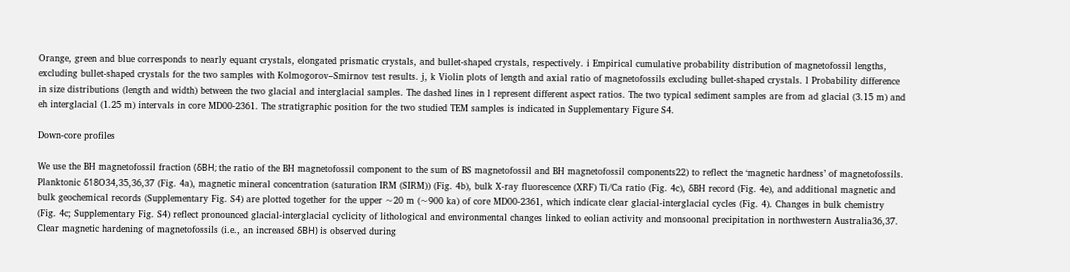Orange, green and blue corresponds to nearly equant crystals, elongated prismatic crystals, and bullet-shaped crystals, respectively. i Empirical cumulative probability distribution of magnetofossil lengths, excluding bullet-shaped crystals for the two samples with Kolmogorov–Smirnov test results. j, k Violin plots of length and axial ratio of magnetofossils excluding bullet-shaped crystals. l Probability difference in size distributions (length and width) between the two glacial and interglacial samples. The dashed lines in l represent different aspect ratios. The two typical sediment samples are from ad glacial (3.15 m) and eh interglacial (1.25 m) intervals in core MD00-2361. The stratigraphic position for the two studied TEM samples is indicated in Supplementary Figure S4.

Down-core profiles

We use the BH magnetofossil fraction (δBH; the ratio of the BH magnetofossil component to the sum of BS magnetofossil and BH magnetofossil components22) to reflect the ‘magnetic hardness’ of magnetofossils. Planktonic δ18O34,35,36,37 (Fig. 4a), magnetic mineral concentration (saturation IRM (SIRM)) (Fig. 4b), bulk X-ray fluorescence (XRF) Ti/Ca ratio (Fig. 4c), δBH record (Fig. 4e), and additional magnetic and bulk geochemical records (Supplementary Fig. S4) are plotted together for the upper ~20 m (~900 ka) of core MD00-2361, which indicate clear glacial-interglacial cycles (Fig. 4). Changes in bulk chemistry (Fig. 4c; Supplementary Fig. S4) reflect pronounced glacial-interglacial cyclicity of lithological and environmental changes linked to eolian activity and monsoonal precipitation in northwestern Australia36,37. Clear magnetic hardening of magnetofossils (i.e., an increased δBH) is observed during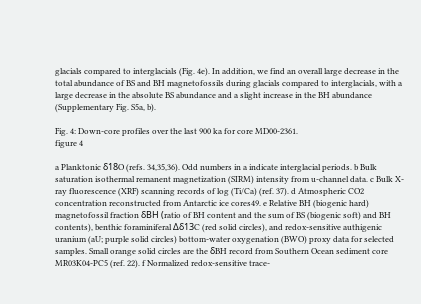glacials compared to interglacials (Fig. 4e). In addition, we find an overall large decrease in the total abundance of BS and BH magnetofossils during glacials compared to interglacials, with a large decrease in the absolute BS abundance and a slight increase in the BH abundance (Supplementary Fig. S5a, b).

Fig. 4: Down-core profiles over the last 900 ka for core MD00-2361.
figure 4

a Planktonic δ18O (refs. 34,35,36). Odd numbers in a indicate interglacial periods. b Bulk saturation isothermal remanent magnetization (SIRM) intensity from u-channel data. c Bulk X-ray fluorescence (XRF) scanning records of log (Ti/Ca) (ref. 37). d Atmospheric CO2 concentration reconstructed from Antarctic ice cores49. e Relative BH (biogenic hard) magnetofossil fraction δBH (ratio of BH content and the sum of BS (biogenic soft) and BH contents), benthic foraminiferal Δδ13C (red solid circles), and redox-sensitive authigenic uranium (aU; purple solid circles) bottom-water oxygenation (BWO) proxy data for selected samples. Small orange solid circles are the δBH record from Southern Ocean sediment core MR03K04-PC5 (ref. 22). f Normalized redox-sensitive trace-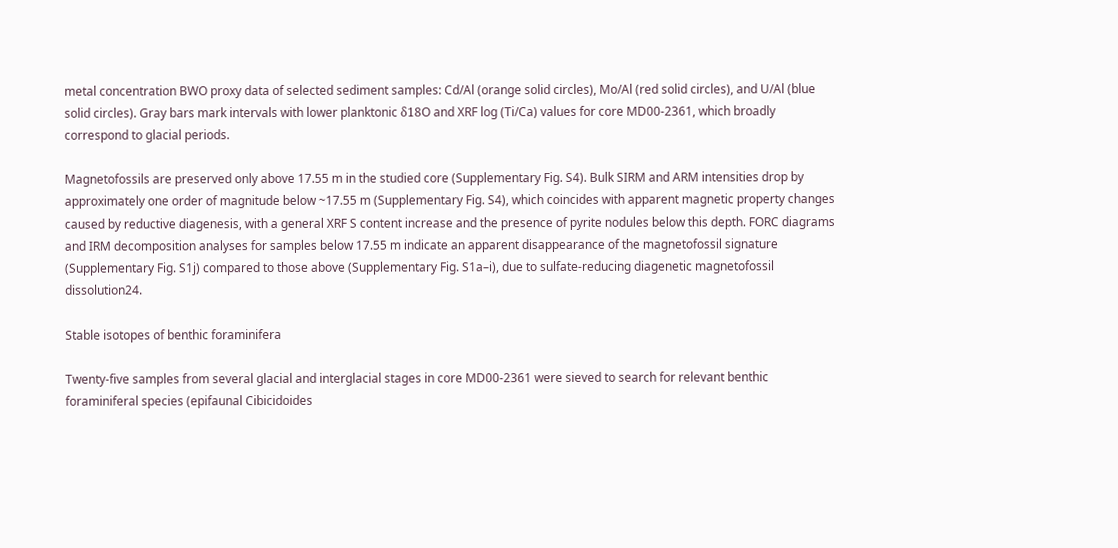metal concentration BWO proxy data of selected sediment samples: Cd/Al (orange solid circles), Mo/Al (red solid circles), and U/Al (blue solid circles). Gray bars mark intervals with lower planktonic δ18O and XRF log (Ti/Ca) values for core MD00-2361, which broadly correspond to glacial periods.

Magnetofossils are preserved only above 17.55 m in the studied core (Supplementary Fig. S4). Bulk SIRM and ARM intensities drop by approximately one order of magnitude below ~17.55 m (Supplementary Fig. S4), which coincides with apparent magnetic property changes caused by reductive diagenesis, with a general XRF S content increase and the presence of pyrite nodules below this depth. FORC diagrams and IRM decomposition analyses for samples below 17.55 m indicate an apparent disappearance of the magnetofossil signature (Supplementary Fig. S1j) compared to those above (Supplementary Fig. S1a–i), due to sulfate-reducing diagenetic magnetofossil dissolution24.

Stable isotopes of benthic foraminifera

Twenty-five samples from several glacial and interglacial stages in core MD00-2361 were sieved to search for relevant benthic foraminiferal species (epifaunal Cibicidoides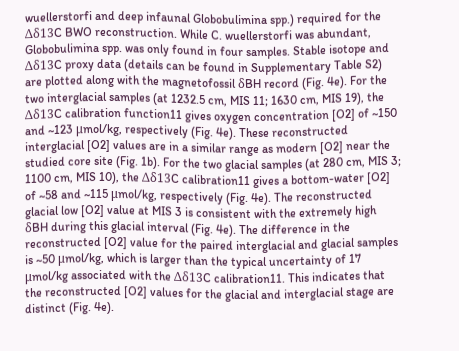wuellerstorfi and deep infaunal Globobulimina spp.) required for the Δδ13C BWO reconstruction. While C. wuellerstorfi was abundant, Globobulimina spp. was only found in four samples. Stable isotope and Δδ13C proxy data (details can be found in Supplementary Table S2) are plotted along with the magnetofossil δBH record (Fig. 4e). For the two interglacial samples (at 1232.5 cm, MIS 11; 1630 cm, MIS 19), the Δδ13C calibration function11 gives oxygen concentration [O2] of ~150 and ~123 μmol/kg, respectively (Fig. 4e). These reconstructed interglacial [O2] values are in a similar range as modern [O2] near the studied core site (Fig. 1b). For the two glacial samples (at 280 cm, MIS 3; 1100 cm, MIS 10), the Δδ13C calibration11 gives a bottom-water [O2] of ~58 and ~115 μmol/kg, respectively (Fig. 4e). The reconstructed glacial low [O2] value at MIS 3 is consistent with the extremely high δBH during this glacial interval (Fig. 4e). The difference in the reconstructed [O2] value for the paired interglacial and glacial samples is ~50 μmol/kg, which is larger than the typical uncertainty of 17 μmol/kg associated with the Δδ13C calibration11. This indicates that the reconstructed [O2] values for the glacial and interglacial stage are distinct (Fig. 4e).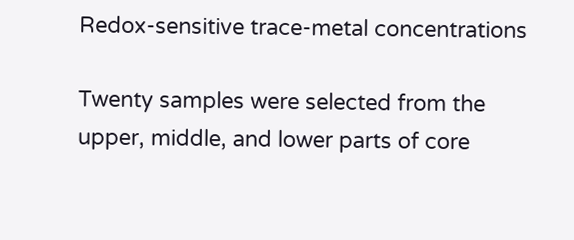Redox-sensitive trace-metal concentrations

Twenty samples were selected from the upper, middle, and lower parts of core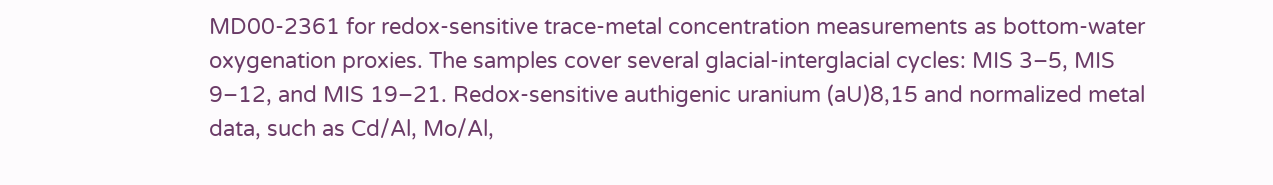MD00-2361 for redox-sensitive trace-metal concentration measurements as bottom-water oxygenation proxies. The samples cover several glacial-interglacial cycles: MIS 3–5, MIS 9–12, and MIS 19–21. Redox-sensitive authigenic uranium (aU)8,15 and normalized metal data, such as Cd/Al, Mo/Al,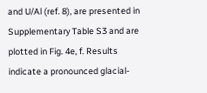and U/Al (ref. 8), are presented in Supplementary Table S3 and are plotted in Fig. 4e, f. Results indicate a pronounced glacial-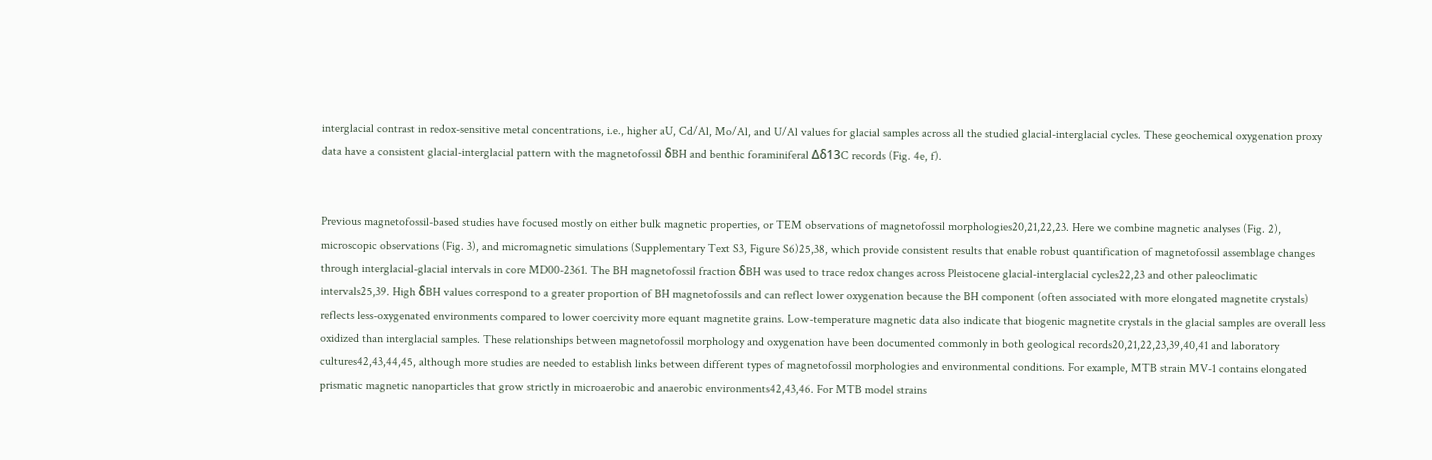interglacial contrast in redox-sensitive metal concentrations, i.e., higher aU, Cd/Al, Mo/Al, and U/Al values for glacial samples across all the studied glacial-interglacial cycles. These geochemical oxygenation proxy data have a consistent glacial-interglacial pattern with the magnetofossil δBH and benthic foraminiferal Δδ13C records (Fig. 4e, f).


Previous magnetofossil-based studies have focused mostly on either bulk magnetic properties, or TEM observations of magnetofossil morphologies20,21,22,23. Here we combine magnetic analyses (Fig. 2), microscopic observations (Fig. 3), and micromagnetic simulations (Supplementary Text S3, Figure S6)25,38, which provide consistent results that enable robust quantification of magnetofossil assemblage changes through interglacial-glacial intervals in core MD00-2361. The BH magnetofossil fraction δBH was used to trace redox changes across Pleistocene glacial-interglacial cycles22,23 and other paleoclimatic intervals25,39. High δBH values correspond to a greater proportion of BH magnetofossils and can reflect lower oxygenation because the BH component (often associated with more elongated magnetite crystals) reflects less-oxygenated environments compared to lower coercivity more equant magnetite grains. Low-temperature magnetic data also indicate that biogenic magnetite crystals in the glacial samples are overall less oxidized than interglacial samples. These relationships between magnetofossil morphology and oxygenation have been documented commonly in both geological records20,21,22,23,39,40,41 and laboratory cultures42,43,44,45, although more studies are needed to establish links between different types of magnetofossil morphologies and environmental conditions. For example, MTB strain MV-1 contains elongated prismatic magnetic nanoparticles that grow strictly in microaerobic and anaerobic environments42,43,46. For MTB model strains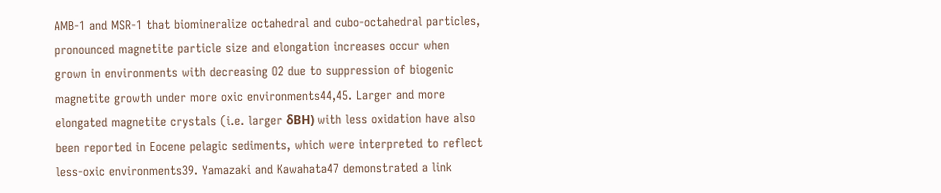AMB-1 and MSR-1 that biomineralize octahedral and cubo-octahedral particles, pronounced magnetite particle size and elongation increases occur when grown in environments with decreasing O2 due to suppression of biogenic magnetite growth under more oxic environments44,45. Larger and more elongated magnetite crystals (i.e. larger δBH) with less oxidation have also been reported in Eocene pelagic sediments, which were interpreted to reflect less-oxic environments39. Yamazaki and Kawahata47 demonstrated a link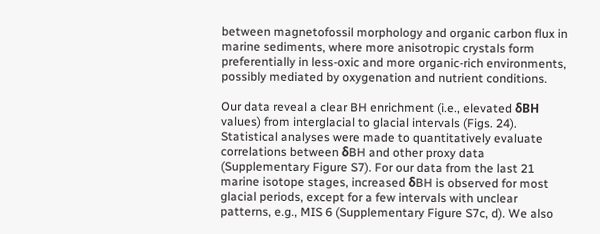between magnetofossil morphology and organic carbon flux in marine sediments, where more anisotropic crystals form preferentially in less-oxic and more organic-rich environments, possibly mediated by oxygenation and nutrient conditions.

Our data reveal a clear BH enrichment (i.e., elevated δBH values) from interglacial to glacial intervals (Figs. 24). Statistical analyses were made to quantitatively evaluate correlations between δBH and other proxy data (Supplementary Figure S7). For our data from the last 21 marine isotope stages, increased δBH is observed for most glacial periods, except for a few intervals with unclear patterns, e.g., MIS 6 (Supplementary Figure S7c, d). We also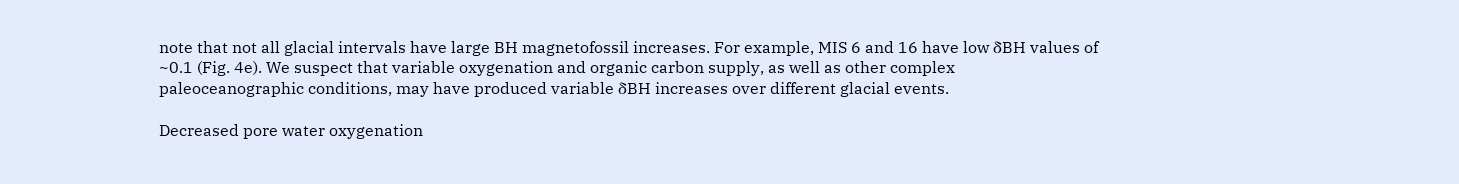note that not all glacial intervals have large BH magnetofossil increases. For example, MIS 6 and 16 have low δBH values of ~0.1 (Fig. 4e). We suspect that variable oxygenation and organic carbon supply, as well as other complex paleoceanographic conditions, may have produced variable δBH increases over different glacial events.

Decreased pore water oxygenation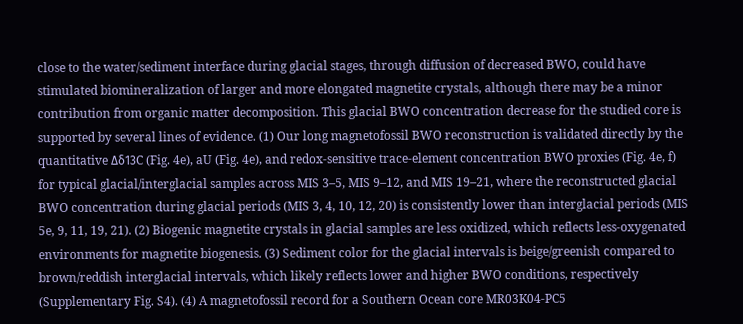close to the water/sediment interface during glacial stages, through diffusion of decreased BWO, could have stimulated biomineralization of larger and more elongated magnetite crystals, although there may be a minor contribution from organic matter decomposition. This glacial BWO concentration decrease for the studied core is supported by several lines of evidence. (1) Our long magnetofossil BWO reconstruction is validated directly by the quantitative Δδ13C (Fig. 4e), aU (Fig. 4e), and redox-sensitive trace-element concentration BWO proxies (Fig. 4e, f) for typical glacial/interglacial samples across MIS 3–5, MIS 9–12, and MIS 19–21, where the reconstructed glacial BWO concentration during glacial periods (MIS 3, 4, 10, 12, 20) is consistently lower than interglacial periods (MIS 5e, 9, 11, 19, 21). (2) Biogenic magnetite crystals in glacial samples are less oxidized, which reflects less-oxygenated environments for magnetite biogenesis. (3) Sediment color for the glacial intervals is beige/greenish compared to brown/reddish interglacial intervals, which likely reflects lower and higher BWO conditions, respectively (Supplementary Fig. S4). (4) A magnetofossil record for a Southern Ocean core MR03K04-PC5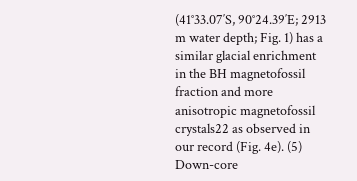(41°33.07′S, 90°24.39′E; 2913 m water depth; Fig. 1) has a similar glacial enrichment in the BH magnetofossil fraction and more anisotropic magnetofossil crystals22 as observed in our record (Fig. 4e). (5) Down-core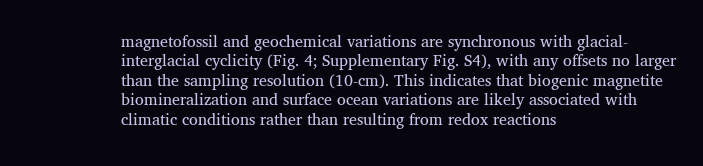magnetofossil and geochemical variations are synchronous with glacial-interglacial cyclicity (Fig. 4; Supplementary Fig. S4), with any offsets no larger than the sampling resolution (10-cm). This indicates that biogenic magnetite biomineralization and surface ocean variations are likely associated with climatic conditions rather than resulting from redox reactions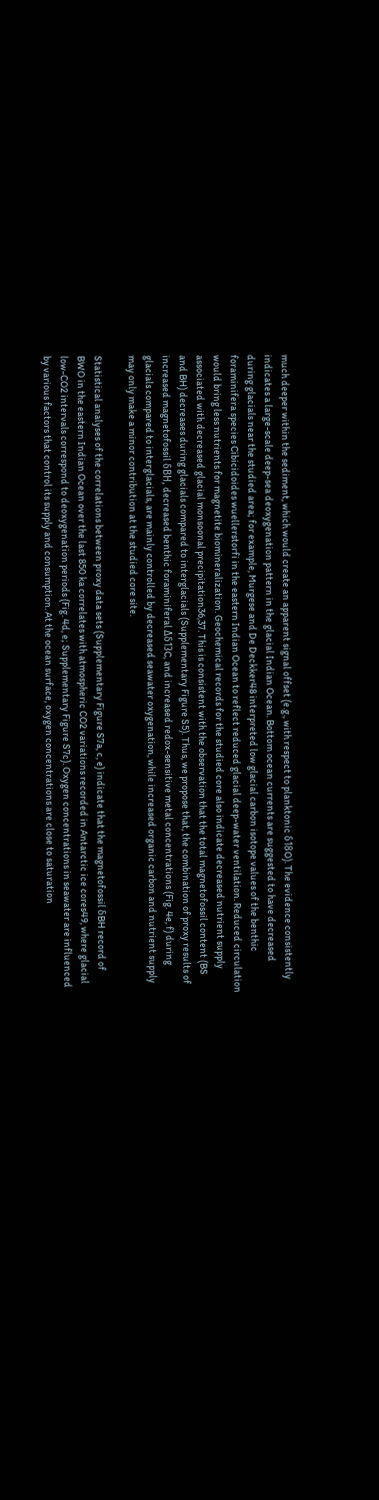much deeper within the sediment, which would create an apparent signal offset (e.g., with respect to planktonic δ18O). The evidence consistently indicates a large-scale deep-sea deoxygenation pattern in the glacial Indian Ocean. Bottom ocean currents are suggested to have decreased during glacials near the studied area; for example, Murgese and De Deckker48 interpreted low glacial carbon isotope values of the benthic foraminifera species Cibicidoides wuellerstorfi in the eastern Indian Ocean to reflect reduced glacial deep-water ventilation. Reduced circulation would bring less nutrients for magnetite biomineralization. Geochemical records for the studied core also indicate decreased nutrient supply associated with decreased glacial monsoonal precipitation36,37. This is consistent with the observation that the total magnetofossil content (BS and BH) decreases during glacials compared to interglacials (Supplementary Figure S5). Thus, we propose that, the combination of proxy results of increased magnetofossil δBH, decreased benthic foraminiferal Δδ13C, and increased redox-sensitive metal concentrations (Fig. 4e, f) during glacials compared to interglacials, are mainly controlled by decreased seawater oxygenation, while increased organic carbon and nutrient supply may only make a minor contribution at the studied core site.

Statistical analyses of the correlations between proxy data sets (Supplementary Figure S7a, c, e) indicate that the magnetofossil δBH record of BWO in the eastern Indian Ocean over the last 850 ka correlates with atmospheric CO2 variations recorded in Antarctic ice cores49, where glacial low-CO2 intervals correspond to deoxygenation periods (Fig. 4d, e; Supplementary Figure S7c). Oxygen concentrations in seawater are influenced by various factors that control its supply and consumption. At the ocean surface, oxygen concentrations are close to saturation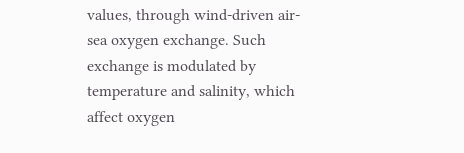values, through wind-driven air-sea oxygen exchange. Such exchange is modulated by temperature and salinity, which affect oxygen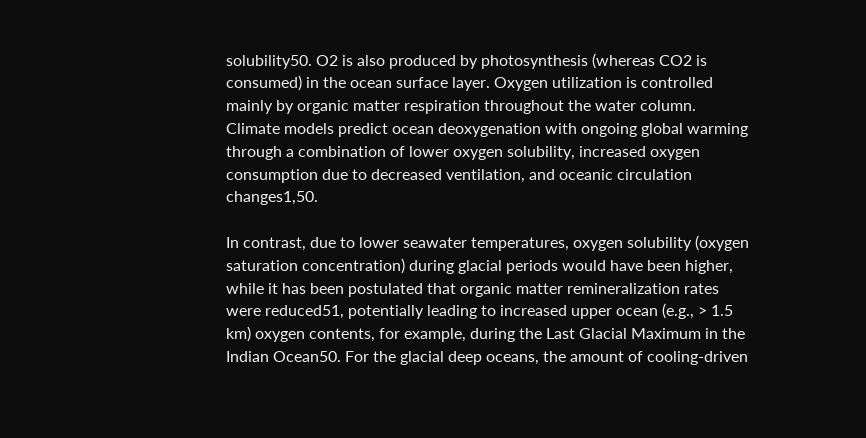solubility50. O2 is also produced by photosynthesis (whereas CO2 is consumed) in the ocean surface layer. Oxygen utilization is controlled mainly by organic matter respiration throughout the water column. Climate models predict ocean deoxygenation with ongoing global warming through a combination of lower oxygen solubility, increased oxygen consumption due to decreased ventilation, and oceanic circulation changes1,50.

In contrast, due to lower seawater temperatures, oxygen solubility (oxygen saturation concentration) during glacial periods would have been higher, while it has been postulated that organic matter remineralization rates were reduced51, potentially leading to increased upper ocean (e.g., > 1.5 km) oxygen contents, for example, during the Last Glacial Maximum in the Indian Ocean50. For the glacial deep oceans, the amount of cooling-driven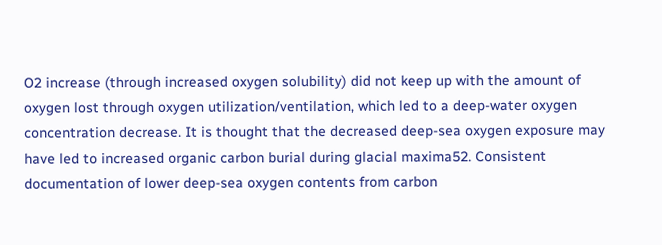O2 increase (through increased oxygen solubility) did not keep up with the amount of oxygen lost through oxygen utilization/ventilation, which led to a deep-water oxygen concentration decrease. It is thought that the decreased deep-sea oxygen exposure may have led to increased organic carbon burial during glacial maxima52. Consistent documentation of lower deep-sea oxygen contents from carbon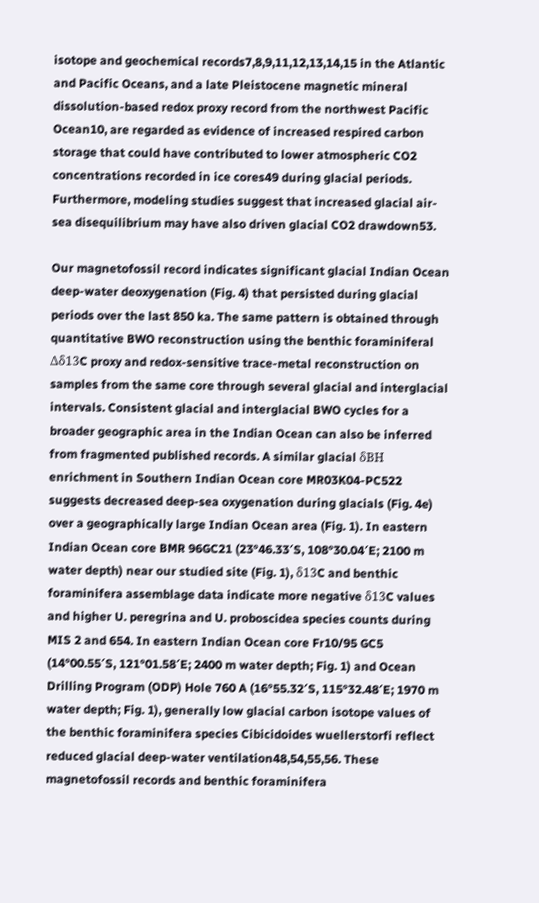isotope and geochemical records7,8,9,11,12,13,14,15 in the Atlantic and Pacific Oceans, and a late Pleistocene magnetic mineral dissolution-based redox proxy record from the northwest Pacific Ocean10, are regarded as evidence of increased respired carbon storage that could have contributed to lower atmospheric CO2 concentrations recorded in ice cores49 during glacial periods. Furthermore, modeling studies suggest that increased glacial air-sea disequilibrium may have also driven glacial CO2 drawdown53.

Our magnetofossil record indicates significant glacial Indian Ocean deep-water deoxygenation (Fig. 4) that persisted during glacial periods over the last 850 ka. The same pattern is obtained through quantitative BWO reconstruction using the benthic foraminiferal Δδ13C proxy and redox-sensitive trace-metal reconstruction on samples from the same core through several glacial and interglacial intervals. Consistent glacial and interglacial BWO cycles for a broader geographic area in the Indian Ocean can also be inferred from fragmented published records. A similar glacial δBH enrichment in Southern Indian Ocean core MR03K04-PC522 suggests decreased deep-sea oxygenation during glacials (Fig. 4e) over a geographically large Indian Ocean area (Fig. 1). In eastern Indian Ocean core BMR 96GC21 (23°46.33′S, 108°30.04′E; 2100 m water depth) near our studied site (Fig. 1), δ13C and benthic foraminifera assemblage data indicate more negative δ13C values and higher U. peregrina and U. proboscidea species counts during MIS 2 and 654. In eastern Indian Ocean core Fr10/95 GC5 (14°00.55′S, 121°01.58′E; 2400 m water depth; Fig. 1) and Ocean Drilling Program (ODP) Hole 760 A (16°55.32′S, 115°32.48′E; 1970 m water depth; Fig. 1), generally low glacial carbon isotope values of the benthic foraminifera species Cibicidoides wuellerstorfi reflect reduced glacial deep-water ventilation48,54,55,56. These magnetofossil records and benthic foraminifera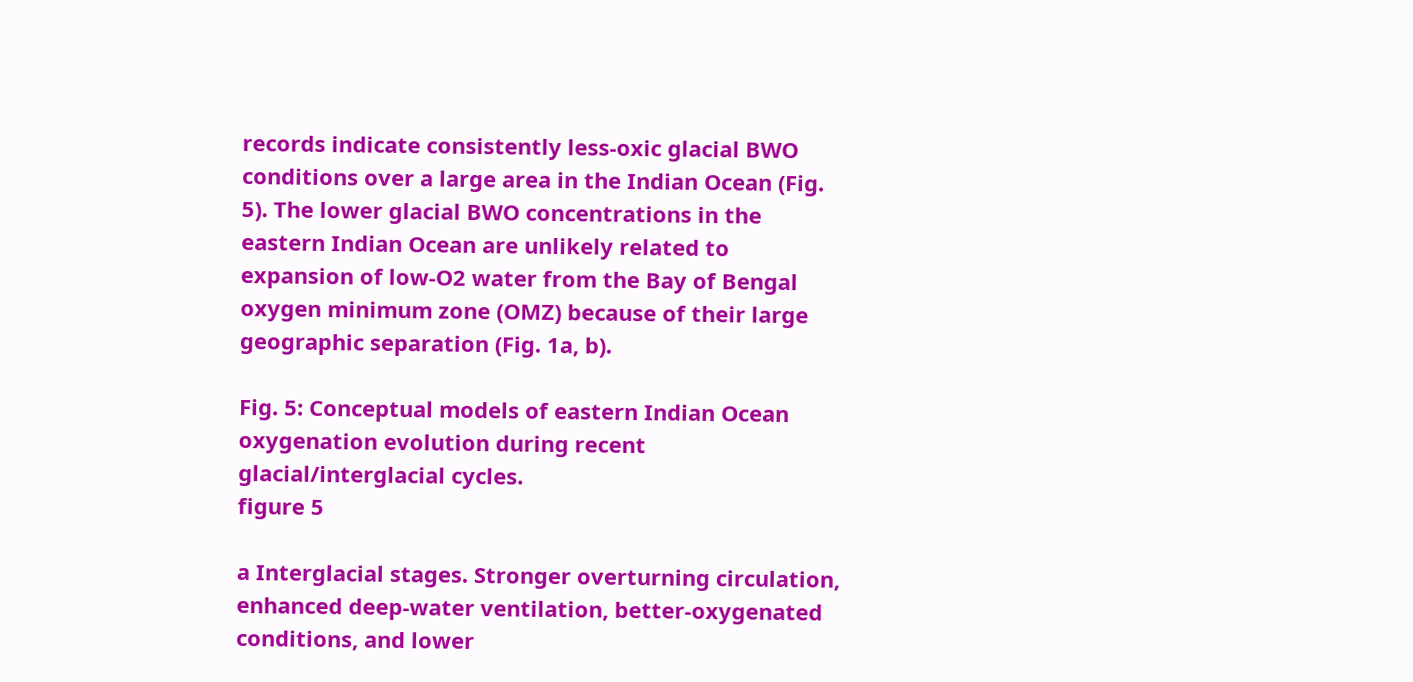records indicate consistently less-oxic glacial BWO conditions over a large area in the Indian Ocean (Fig. 5). The lower glacial BWO concentrations in the eastern Indian Ocean are unlikely related to expansion of low-O2 water from the Bay of Bengal oxygen minimum zone (OMZ) because of their large geographic separation (Fig. 1a, b).

Fig. 5: Conceptual models of eastern Indian Ocean oxygenation evolution during recent glacial/interglacial cycles.
figure 5

a Interglacial stages. Stronger overturning circulation, enhanced deep-water ventilation, better-oxygenated conditions, and lower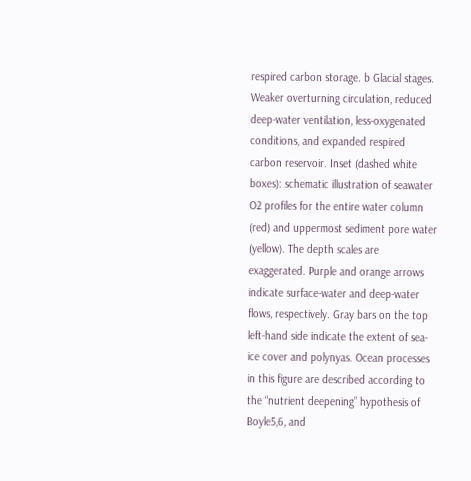respired carbon storage. b Glacial stages. Weaker overturning circulation, reduced deep-water ventilation, less-oxygenated conditions, and expanded respired carbon reservoir. Inset (dashed white boxes): schematic illustration of seawater O2 profiles for the entire water column (red) and uppermost sediment pore water (yellow). The depth scales are exaggerated. Purple and orange arrows indicate surface-water and deep-water flows, respectively. Gray bars on the top left-hand side indicate the extent of sea-ice cover and polynyas. Ocean processes in this figure are described according to the “nutrient deepening” hypothesis of Boyle5,6, and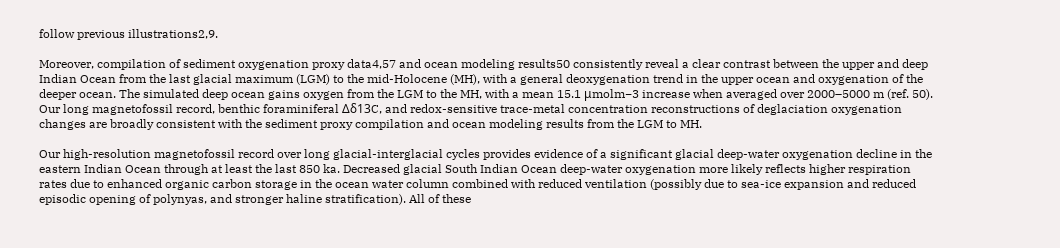follow previous illustrations2,9.

Moreover, compilation of sediment oxygenation proxy data4,57 and ocean modeling results50 consistently reveal a clear contrast between the upper and deep Indian Ocean from the last glacial maximum (LGM) to the mid-Holocene (MH), with a general deoxygenation trend in the upper ocean and oxygenation of the deeper ocean. The simulated deep ocean gains oxygen from the LGM to the MH, with a mean 15.1 μmolm−3 increase when averaged over 2000–5000 m (ref. 50). Our long magnetofossil record, benthic foraminiferal Δδ13C, and redox-sensitive trace-metal concentration reconstructions of deglaciation oxygenation changes are broadly consistent with the sediment proxy compilation and ocean modeling results from the LGM to MH.

Our high-resolution magnetofossil record over long glacial-interglacial cycles provides evidence of a significant glacial deep-water oxygenation decline in the eastern Indian Ocean through at least the last 850 ka. Decreased glacial South Indian Ocean deep-water oxygenation more likely reflects higher respiration rates due to enhanced organic carbon storage in the ocean water column combined with reduced ventilation (possibly due to sea-ice expansion and reduced episodic opening of polynyas, and stronger haline stratification). All of these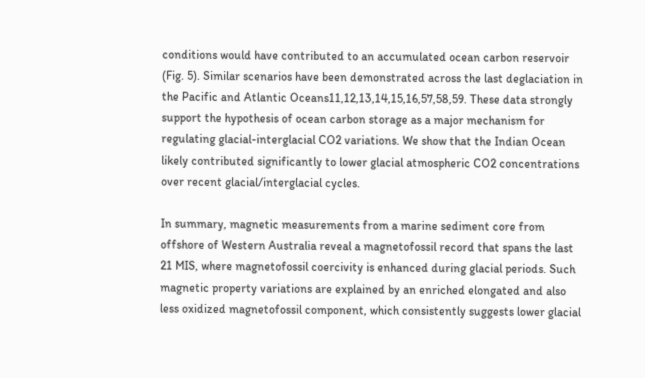conditions would have contributed to an accumulated ocean carbon reservoir (Fig. 5). Similar scenarios have been demonstrated across the last deglaciation in the Pacific and Atlantic Oceans11,12,13,14,15,16,57,58,59. These data strongly support the hypothesis of ocean carbon storage as a major mechanism for regulating glacial-interglacial CO2 variations. We show that the Indian Ocean likely contributed significantly to lower glacial atmospheric CO2 concentrations over recent glacial/interglacial cycles.

In summary, magnetic measurements from a marine sediment core from offshore of Western Australia reveal a magnetofossil record that spans the last 21 MIS, where magnetofossil coercivity is enhanced during glacial periods. Such magnetic property variations are explained by an enriched elongated and also less oxidized magnetofossil component, which consistently suggests lower glacial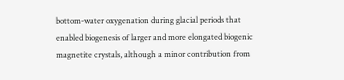bottom-water oxygenation during glacial periods that enabled biogenesis of larger and more elongated biogenic magnetite crystals, although a minor contribution from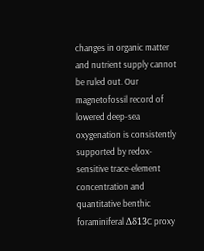changes in organic matter and nutrient supply cannot be ruled out. Our magnetofossil record of lowered deep-sea oxygenation is consistently supported by redox-sensitive trace-element concentration and quantitative benthic foraminiferal Δδ13C proxy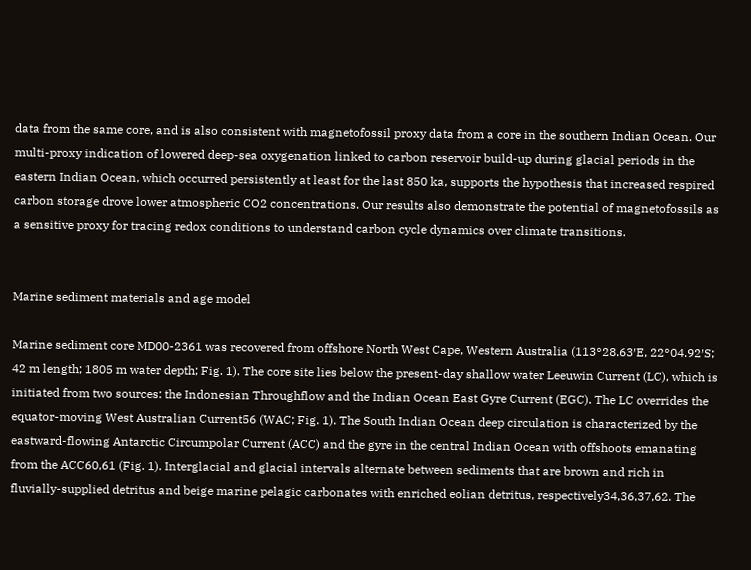data from the same core, and is also consistent with magnetofossil proxy data from a core in the southern Indian Ocean. Our multi-proxy indication of lowered deep-sea oxygenation linked to carbon reservoir build-up during glacial periods in the eastern Indian Ocean, which occurred persistently at least for the last 850 ka, supports the hypothesis that increased respired carbon storage drove lower atmospheric CO2 concentrations. Our results also demonstrate the potential of magnetofossils as a sensitive proxy for tracing redox conditions to understand carbon cycle dynamics over climate transitions.


Marine sediment materials and age model

Marine sediment core MD00-2361 was recovered from offshore North West Cape, Western Australia (113°28.63′E, 22°04.92′S; 42 m length; 1805 m water depth; Fig. 1). The core site lies below the present-day shallow water Leeuwin Current (LC), which is initiated from two sources: the Indonesian Throughflow and the Indian Ocean East Gyre Current (EGC). The LC overrides the equator-moving West Australian Current56 (WAC; Fig. 1). The South Indian Ocean deep circulation is characterized by the eastward-flowing Antarctic Circumpolar Current (ACC) and the gyre in the central Indian Ocean with offshoots emanating from the ACC60,61 (Fig. 1). Interglacial and glacial intervals alternate between sediments that are brown and rich in fluvially-supplied detritus and beige marine pelagic carbonates with enriched eolian detritus, respectively34,36,37,62. The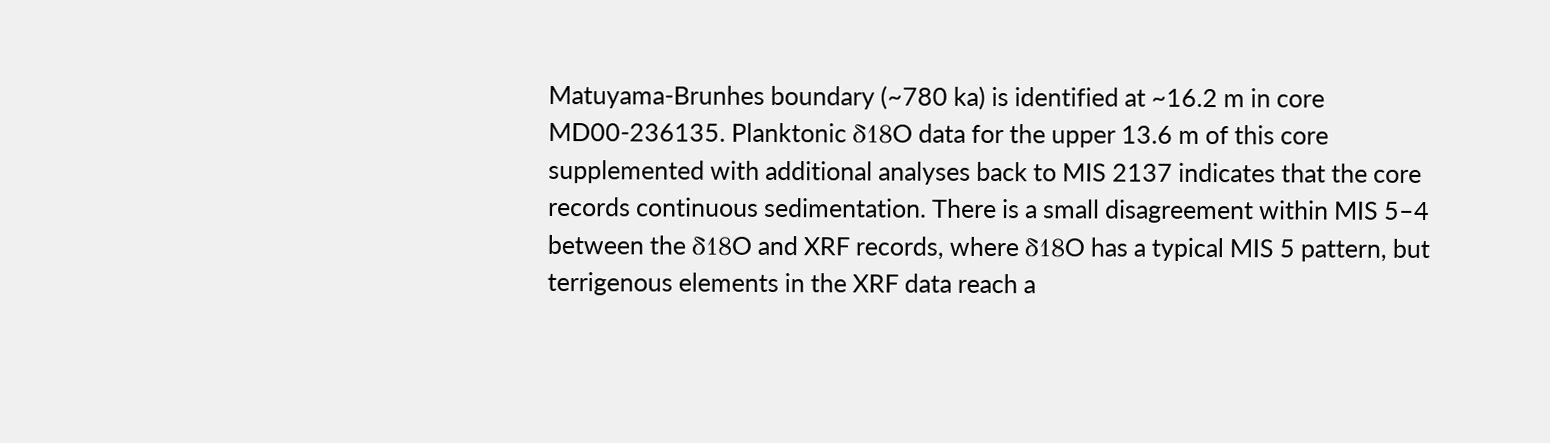Matuyama-Brunhes boundary (~780 ka) is identified at ~16.2 m in core MD00-236135. Planktonic δ18O data for the upper 13.6 m of this core supplemented with additional analyses back to MIS 2137 indicates that the core records continuous sedimentation. There is a small disagreement within MIS 5–4 between the δ18O and XRF records, where δ18O has a typical MIS 5 pattern, but terrigenous elements in the XRF data reach a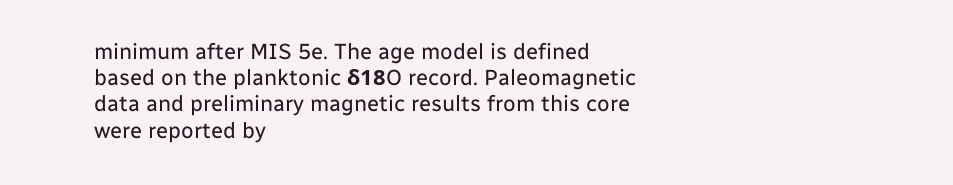minimum after MIS 5e. The age model is defined based on the planktonic δ18O record. Paleomagnetic data and preliminary magnetic results from this core were reported by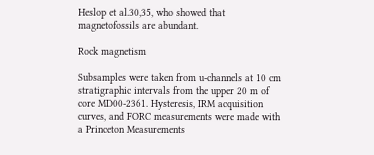Heslop et al.30,35, who showed that magnetofossils are abundant.

Rock magnetism

Subsamples were taken from u-channels at 10 cm stratigraphic intervals from the upper 20 m of core MD00-2361. Hysteresis, IRM acquisition curves, and FORC measurements were made with a Princeton Measurements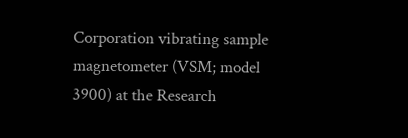Corporation vibrating sample magnetometer (VSM; model 3900) at the Research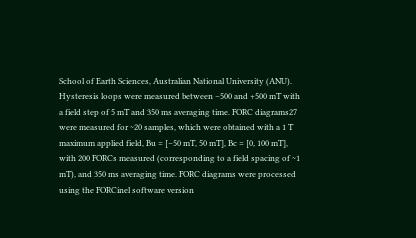School of Earth Sciences, Australian National University (ANU). Hysteresis loops were measured between −500 and +500 mT with a field step of 5 mT and 350 ms averaging time. FORC diagrams27 were measured for ~20 samples, which were obtained with a 1 T maximum applied field, Bu = [−50 mT, 50 mT], Bc = [0, 100 mT], with 200 FORCs measured (corresponding to a field spacing of ~1 mT), and 350 ms averaging time. FORC diagrams were processed using the FORCinel software version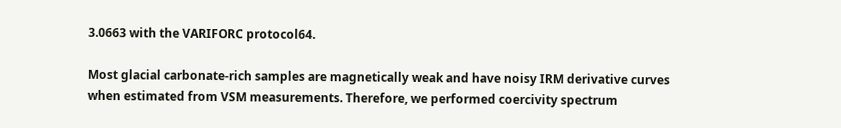3.0663 with the VARIFORC protocol64.

Most glacial carbonate-rich samples are magnetically weak and have noisy IRM derivative curves when estimated from VSM measurements. Therefore, we performed coercivity spectrum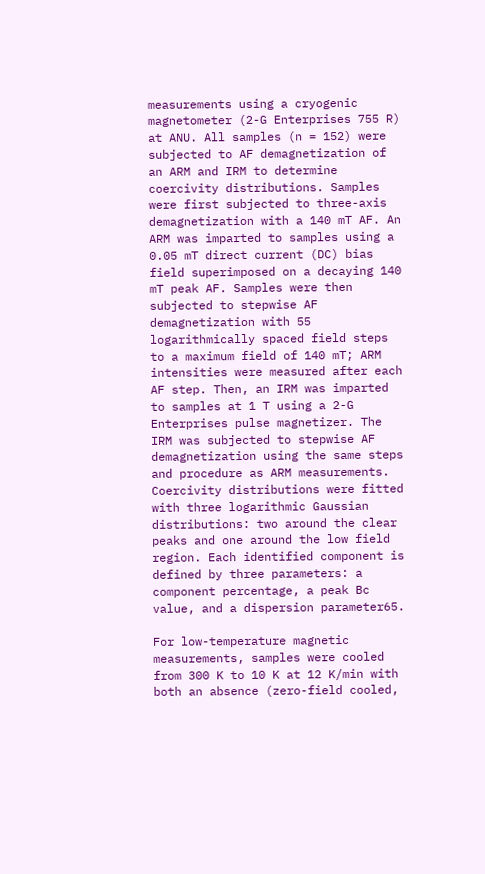measurements using a cryogenic magnetometer (2-G Enterprises 755 R) at ANU. All samples (n = 152) were subjected to AF demagnetization of an ARM and IRM to determine coercivity distributions. Samples were first subjected to three-axis demagnetization with a 140 mT AF. An ARM was imparted to samples using a 0.05 mT direct current (DC) bias field superimposed on a decaying 140 mT peak AF. Samples were then subjected to stepwise AF demagnetization with 55 logarithmically spaced field steps to a maximum field of 140 mT; ARM intensities were measured after each AF step. Then, an IRM was imparted to samples at 1 T using a 2-G Enterprises pulse magnetizer. The IRM was subjected to stepwise AF demagnetization using the same steps and procedure as ARM measurements. Coercivity distributions were fitted with three logarithmic Gaussian distributions: two around the clear peaks and one around the low field region. Each identified component is defined by three parameters: a component percentage, a peak Bc value, and a dispersion parameter65.

For low-temperature magnetic measurements, samples were cooled from 300 K to 10 K at 12 K/min with both an absence (zero-field cooled,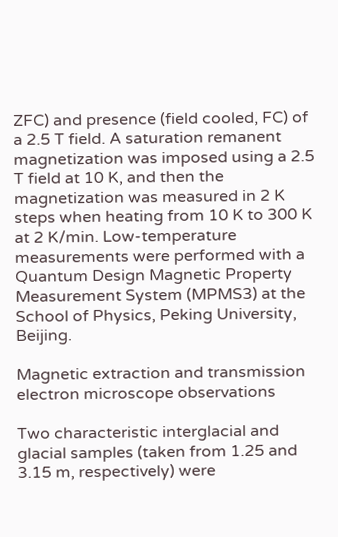ZFC) and presence (field cooled, FC) of a 2.5 T field. A saturation remanent magnetization was imposed using a 2.5 T field at 10 K, and then the magnetization was measured in 2 K steps when heating from 10 K to 300 K at 2 K/min. Low-temperature measurements were performed with a Quantum Design Magnetic Property Measurement System (MPMS3) at the School of Physics, Peking University, Beijing.

Magnetic extraction and transmission electron microscope observations

Two characteristic interglacial and glacial samples (taken from 1.25 and 3.15 m, respectively) were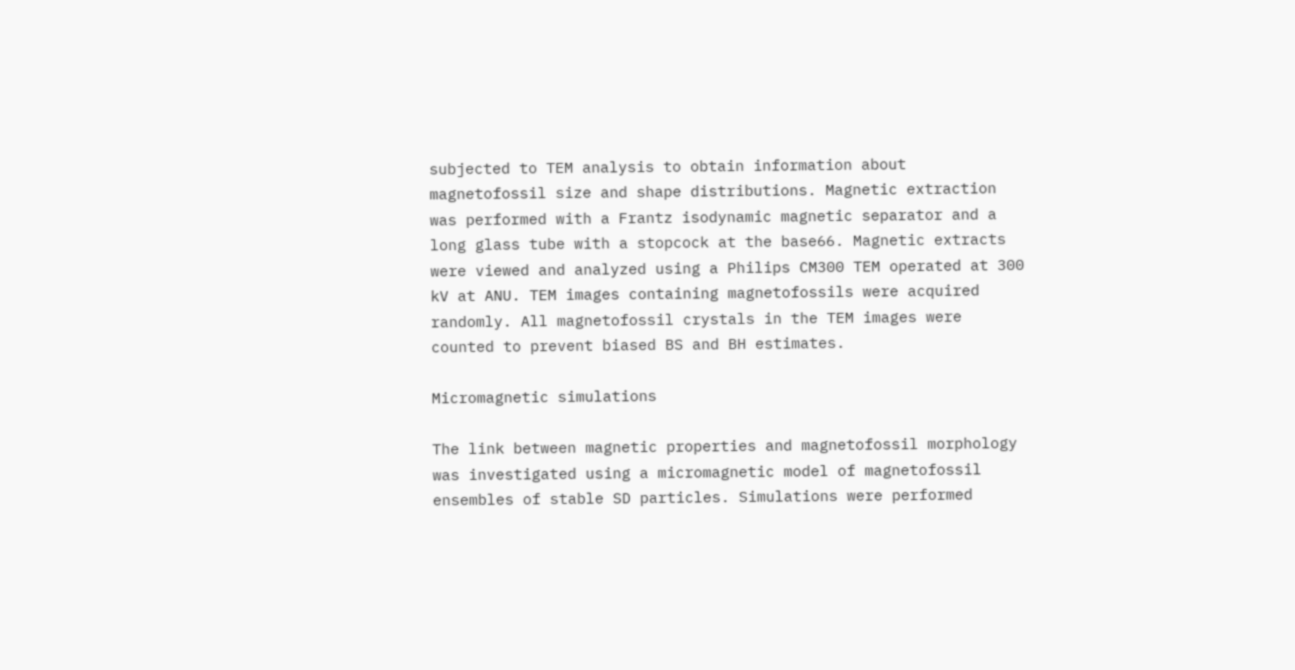subjected to TEM analysis to obtain information about magnetofossil size and shape distributions. Magnetic extraction was performed with a Frantz isodynamic magnetic separator and a long glass tube with a stopcock at the base66. Magnetic extracts were viewed and analyzed using a Philips CM300 TEM operated at 300 kV at ANU. TEM images containing magnetofossils were acquired randomly. All magnetofossil crystals in the TEM images were counted to prevent biased BS and BH estimates.

Micromagnetic simulations

The link between magnetic properties and magnetofossil morphology was investigated using a micromagnetic model of magnetofossil ensembles of stable SD particles. Simulations were performed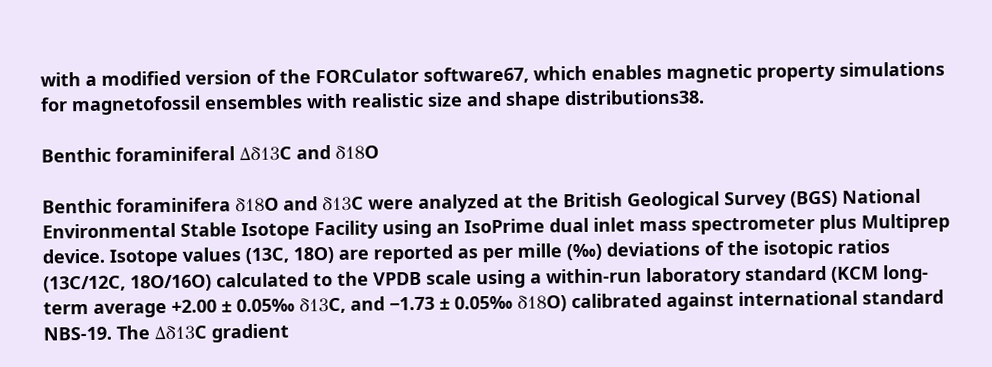with a modified version of the FORCulator software67, which enables magnetic property simulations for magnetofossil ensembles with realistic size and shape distributions38.

Benthic foraminiferal Δδ13C and δ18O

Benthic foraminifera δ18O and δ13C were analyzed at the British Geological Survey (BGS) National Environmental Stable Isotope Facility using an IsoPrime dual inlet mass spectrometer plus Multiprep device. Isotope values (13C, 18O) are reported as per mille (‰) deviations of the isotopic ratios (13C/12C, 18O/16O) calculated to the VPDB scale using a within-run laboratory standard (KCM long-term average +2.00 ± 0.05‰ δ13C, and −1.73 ± 0.05‰ δ18O) calibrated against international standard NBS-19. The Δδ13C gradient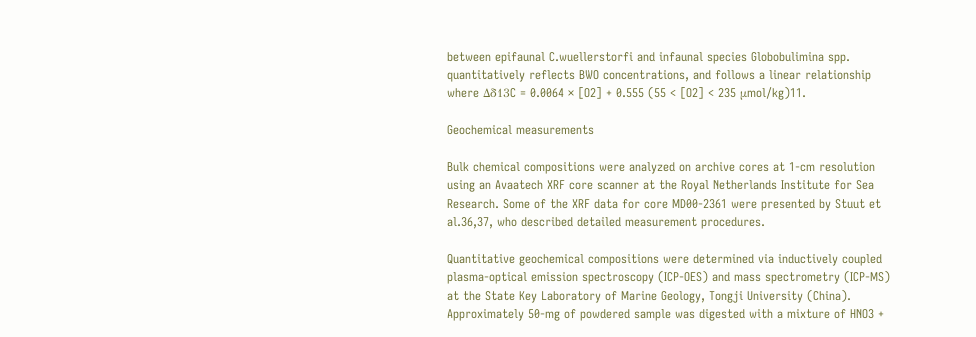between epifaunal C.wuellerstorfi and infaunal species Globobulimina spp. quantitatively reflects BWO concentrations, and follows a linear relationship where Δδ13C = 0.0064 × [O2] + 0.555 (55 < [O2] < 235 μmol/kg)11.

Geochemical measurements

Bulk chemical compositions were analyzed on archive cores at 1-cm resolution using an Avaatech XRF core scanner at the Royal Netherlands Institute for Sea Research. Some of the XRF data for core MD00-2361 were presented by Stuut et al.36,37, who described detailed measurement procedures.

Quantitative geochemical compositions were determined via inductively coupled plasma-optical emission spectroscopy (ICP-OES) and mass spectrometry (ICP-MS) at the State Key Laboratory of Marine Geology, Tongji University (China). Approximately 50-mg of powdered sample was digested with a mixture of HNO3 +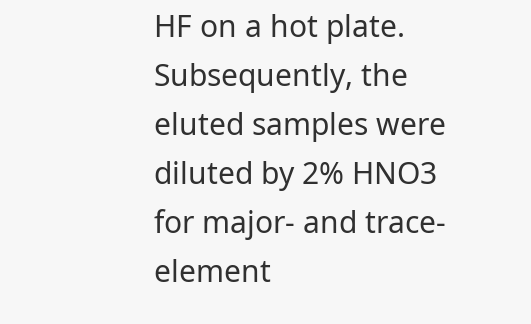HF on a hot plate. Subsequently, the eluted samples were diluted by 2% HNO3 for major- and trace-element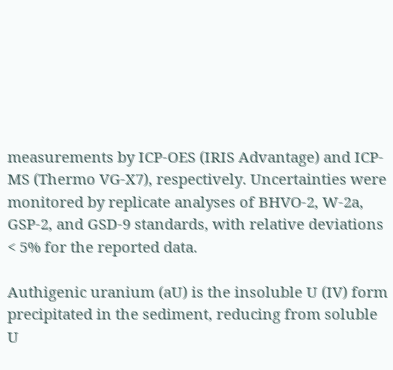measurements by ICP-OES (IRIS Advantage) and ICP-MS (Thermo VG-X7), respectively. Uncertainties were monitored by replicate analyses of BHVO-2, W-2a, GSP-2, and GSD-9 standards, with relative deviations < 5% for the reported data.

Authigenic uranium (aU) is the insoluble U (IV) form precipitated in the sediment, reducing from soluble U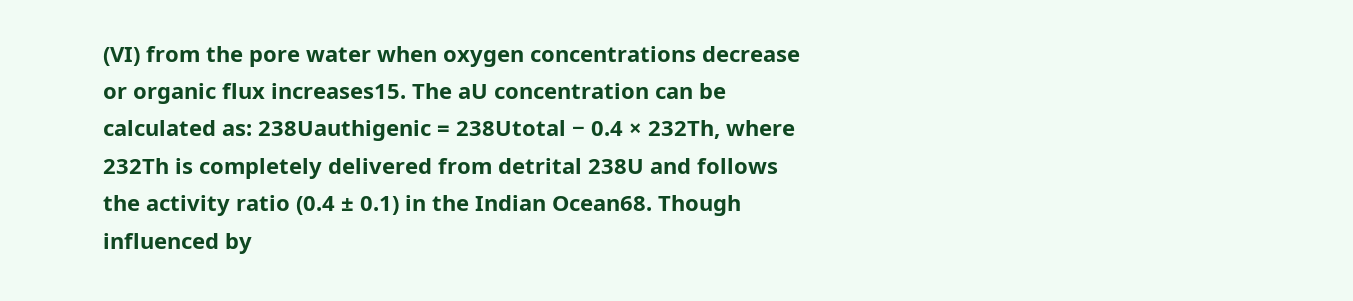(VI) from the pore water when oxygen concentrations decrease or organic flux increases15. The aU concentration can be calculated as: 238Uauthigenic = 238Utotal − 0.4 × 232Th, where 232Th is completely delivered from detrital 238U and follows the activity ratio (0.4 ± 0.1) in the Indian Ocean68. Though influenced by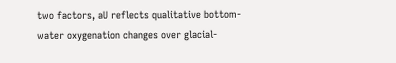two factors, aU reflects qualitative bottom-water oxygenation changes over glacial-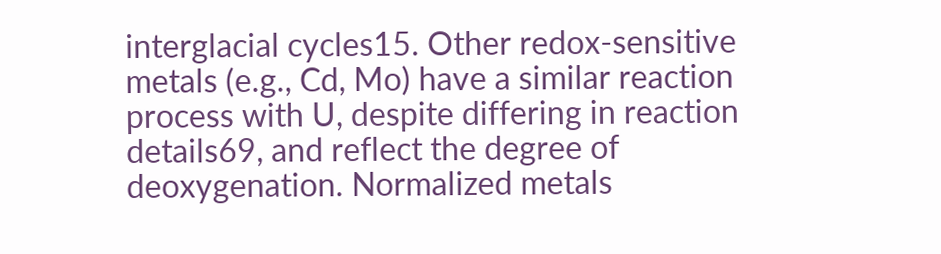interglacial cycles15. Other redox-sensitive metals (e.g., Cd, Mo) have a similar reaction process with U, despite differing in reaction details69, and reflect the degree of deoxygenation. Normalized metals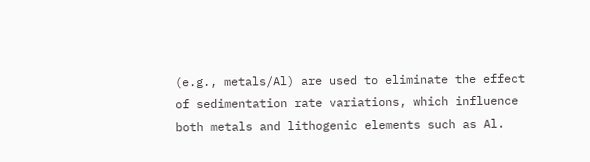(e.g., metals/Al) are used to eliminate the effect of sedimentation rate variations, which influence both metals and lithogenic elements such as Al.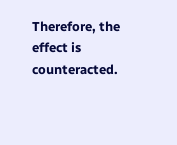Therefore, the effect is counteracted.